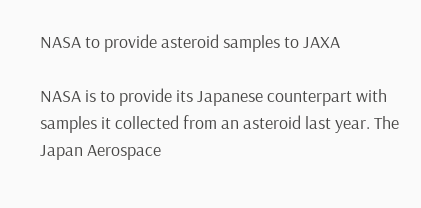NASA to provide asteroid samples to JAXA

NASA is to provide its Japanese counterpart with samples it collected from an asteroid last year. The Japan Aerospace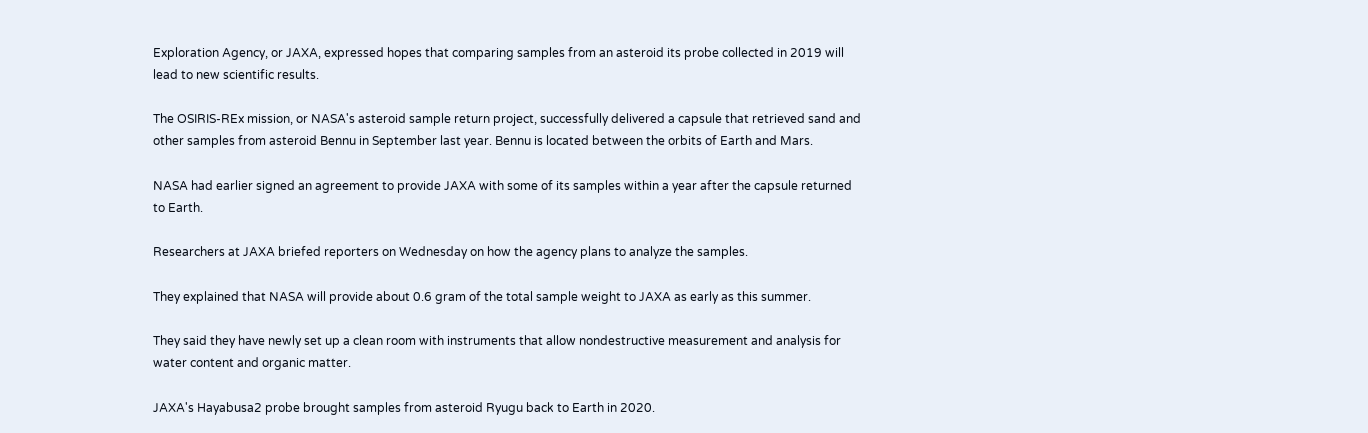Exploration Agency, or JAXA, expressed hopes that comparing samples from an asteroid its probe collected in 2019 will lead to new scientific results.

The OSIRIS-REx mission, or NASA's asteroid sample return project, successfully delivered a capsule that retrieved sand and other samples from asteroid Bennu in September last year. Bennu is located between the orbits of Earth and Mars.

NASA had earlier signed an agreement to provide JAXA with some of its samples within a year after the capsule returned to Earth.

Researchers at JAXA briefed reporters on Wednesday on how the agency plans to analyze the samples.

They explained that NASA will provide about 0.6 gram of the total sample weight to JAXA as early as this summer.

They said they have newly set up a clean room with instruments that allow nondestructive measurement and analysis for water content and organic matter.

JAXA's Hayabusa2 probe brought samples from asteroid Ryugu back to Earth in 2020.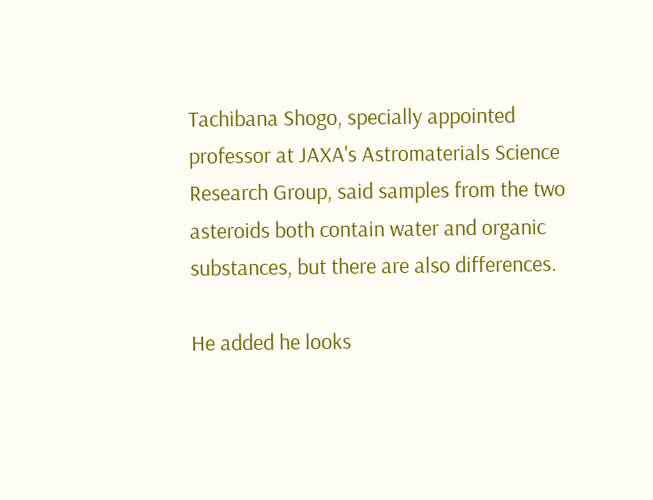Tachibana Shogo, specially appointed professor at JAXA's Astromaterials Science Research Group, said samples from the two asteroids both contain water and organic substances, but there are also differences.

He added he looks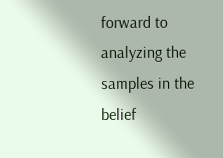forward to analyzing the samples in the belief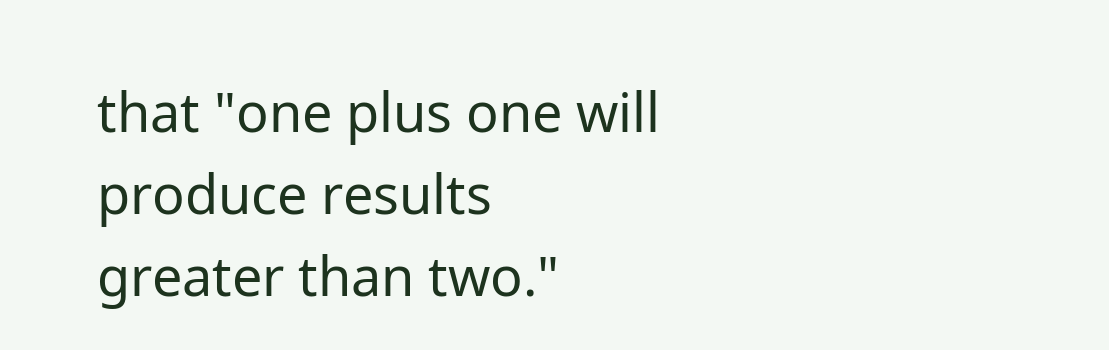that "one plus one will produce results greater than two."